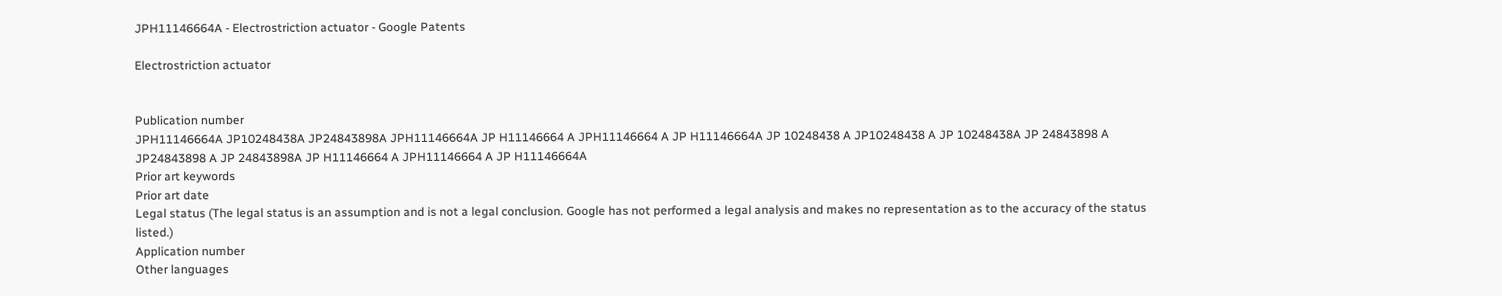JPH11146664A - Electrostriction actuator - Google Patents

Electrostriction actuator


Publication number
JPH11146664A JP10248438A JP24843898A JPH11146664A JP H11146664 A JPH11146664 A JP H11146664A JP 10248438 A JP10248438 A JP 10248438A JP 24843898 A JP24843898 A JP 24843898A JP H11146664 A JPH11146664 A JP H11146664A
Prior art keywords
Prior art date
Legal status (The legal status is an assumption and is not a legal conclusion. Google has not performed a legal analysis and makes no representation as to the accuracy of the status listed.)
Application number
Other languages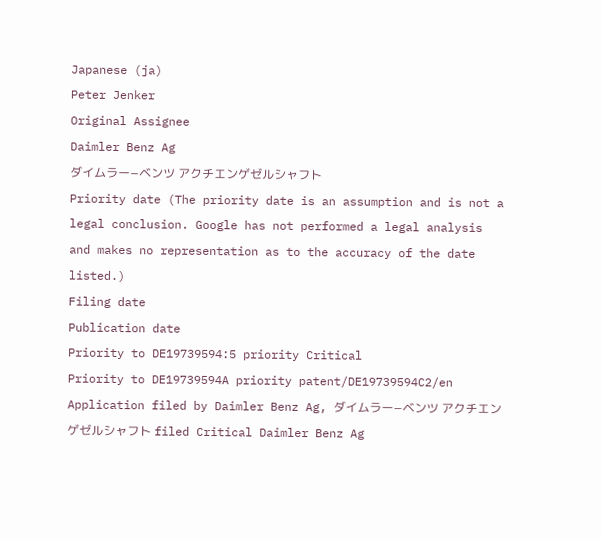Japanese (ja)
Peter Jenker
Original Assignee
Daimler Benz Ag
ダイムラー−ベンツ アクチエンゲゼルシャフト
Priority date (The priority date is an assumption and is not a legal conclusion. Google has not performed a legal analysis and makes no representation as to the accuracy of the date listed.)
Filing date
Publication date
Priority to DE19739594:5 priority Critical
Priority to DE19739594A priority patent/DE19739594C2/en
Application filed by Daimler Benz Ag, ダイムラー−ベンツ アクチエンゲゼルシャフト filed Critical Daimler Benz Ag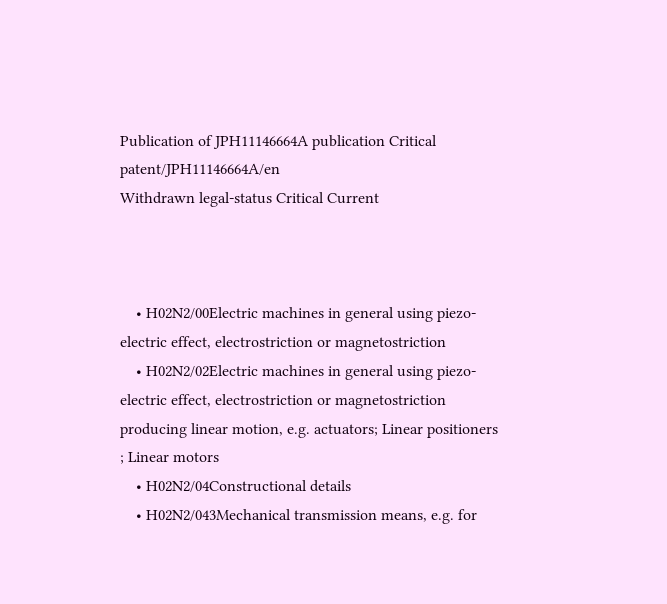Publication of JPH11146664A publication Critical patent/JPH11146664A/en
Withdrawn legal-status Critical Current



    • H02N2/00Electric machines in general using piezo-electric effect, electrostriction or magnetostriction
    • H02N2/02Electric machines in general using piezo-electric effect, electrostriction or magnetostriction producing linear motion, e.g. actuators; Linear positioners ; Linear motors
    • H02N2/04Constructional details
    • H02N2/043Mechanical transmission means, e.g. for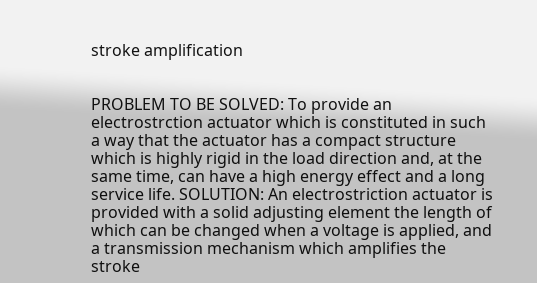stroke amplification


PROBLEM TO BE SOLVED: To provide an electrostrction actuator which is constituted in such a way that the actuator has a compact structure which is highly rigid in the load direction and, at the same time, can have a high energy effect and a long service life. SOLUTION: An electrostriction actuator is provided with a solid adjusting element the length of which can be changed when a voltage is applied, and a transmission mechanism which amplifies the stroke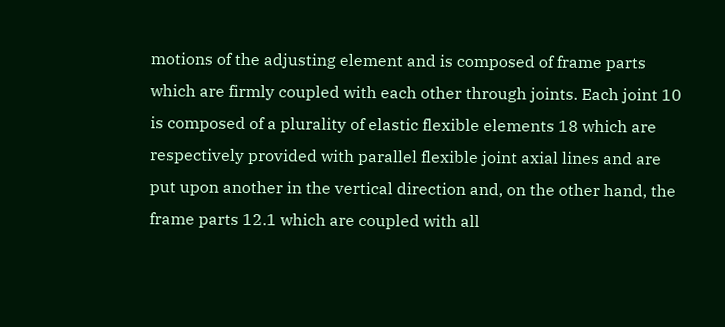motions of the adjusting element and is composed of frame parts which are firmly coupled with each other through joints. Each joint 10 is composed of a plurality of elastic flexible elements 18 which are respectively provided with parallel flexible joint axial lines and are put upon another in the vertical direction and, on the other hand, the frame parts 12.1 which are coupled with all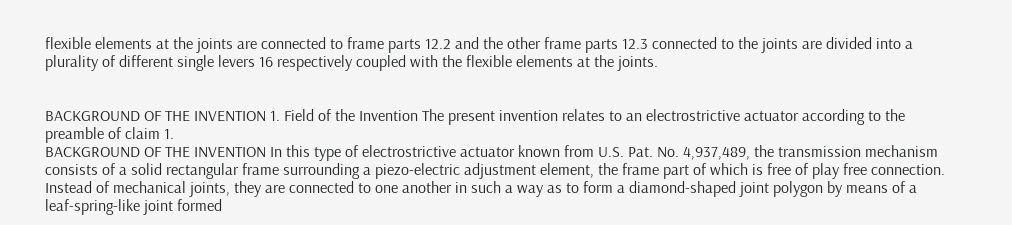flexible elements at the joints are connected to frame parts 12.2 and the other frame parts 12.3 connected to the joints are divided into a plurality of different single levers 16 respectively coupled with the flexible elements at the joints.


BACKGROUND OF THE INVENTION 1. Field of the Invention The present invention relates to an electrostrictive actuator according to the preamble of claim 1.
BACKGROUND OF THE INVENTION In this type of electrostrictive actuator known from U.S. Pat. No. 4,937,489, the transmission mechanism consists of a solid rectangular frame surrounding a piezo-electric adjustment element, the frame part of which is free of play free connection. Instead of mechanical joints, they are connected to one another in such a way as to form a diamond-shaped joint polygon by means of a leaf-spring-like joint formed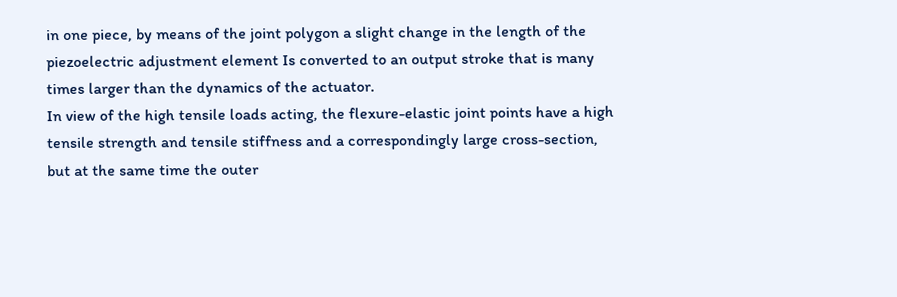in one piece, by means of the joint polygon a slight change in the length of the piezoelectric adjustment element Is converted to an output stroke that is many times larger than the dynamics of the actuator.
In view of the high tensile loads acting, the flexure-elastic joint points have a high tensile strength and tensile stiffness and a correspondingly large cross-section, but at the same time the outer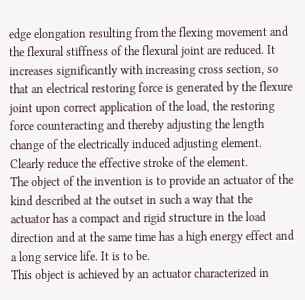edge elongation resulting from the flexing movement and the flexural stiffness of the flexural joint are reduced. It increases significantly with increasing cross section, so that an electrical restoring force is generated by the flexure joint upon correct application of the load, the restoring force counteracting and thereby adjusting the length change of the electrically induced adjusting element. Clearly reduce the effective stroke of the element.
The object of the invention is to provide an actuator of the kind described at the outset in such a way that the actuator has a compact and rigid structure in the load direction and at the same time has a high energy effect and a long service life. It is to be.
This object is achieved by an actuator characterized in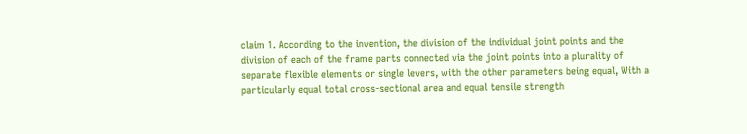claim 1. According to the invention, the division of the individual joint points and the division of each of the frame parts connected via the joint points into a plurality of separate flexible elements or single levers, with the other parameters being equal, With a particularly equal total cross-sectional area and equal tensile strength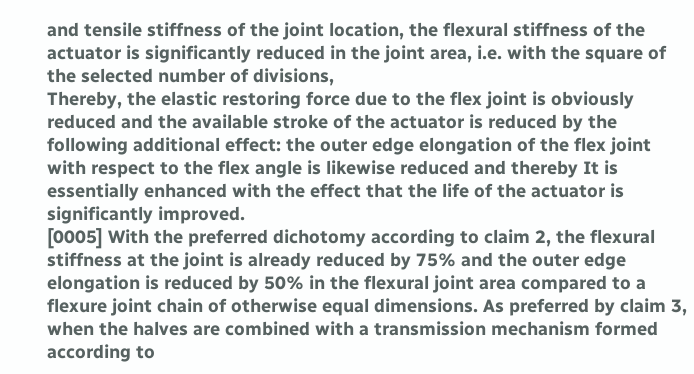and tensile stiffness of the joint location, the flexural stiffness of the actuator is significantly reduced in the joint area, i.e. with the square of the selected number of divisions,
Thereby, the elastic restoring force due to the flex joint is obviously reduced and the available stroke of the actuator is reduced by the following additional effect: the outer edge elongation of the flex joint with respect to the flex angle is likewise reduced and thereby It is essentially enhanced with the effect that the life of the actuator is significantly improved.
[0005] With the preferred dichotomy according to claim 2, the flexural stiffness at the joint is already reduced by 75% and the outer edge elongation is reduced by 50% in the flexural joint area compared to a flexure joint chain of otherwise equal dimensions. As preferred by claim 3, when the halves are combined with a transmission mechanism formed according to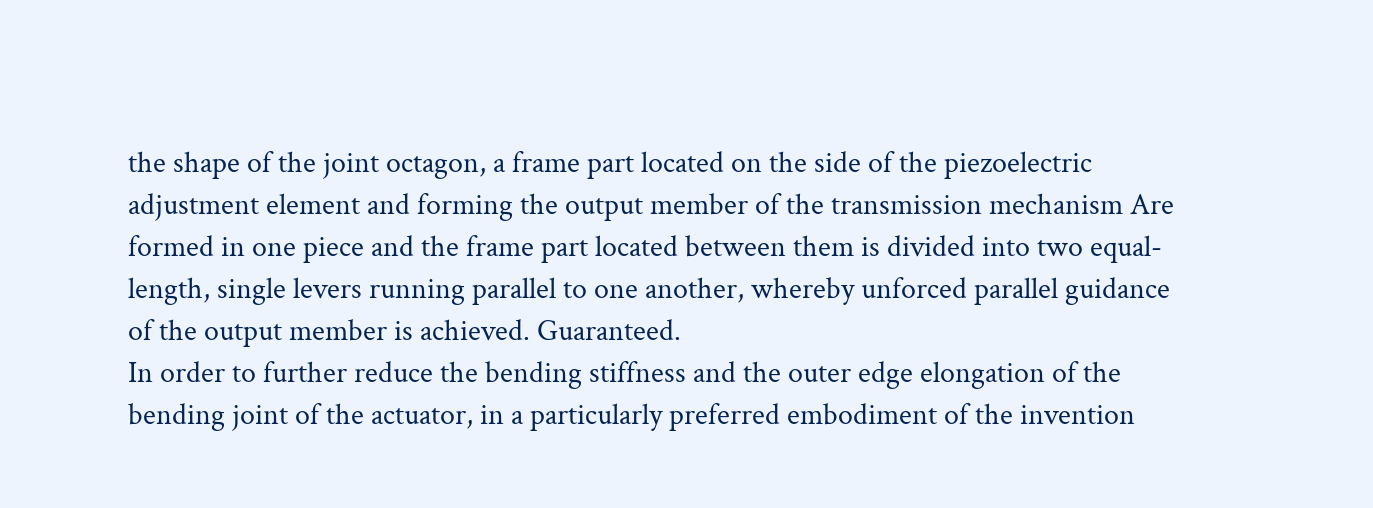the shape of the joint octagon, a frame part located on the side of the piezoelectric adjustment element and forming the output member of the transmission mechanism Are formed in one piece and the frame part located between them is divided into two equal-length, single levers running parallel to one another, whereby unforced parallel guidance of the output member is achieved. Guaranteed.
In order to further reduce the bending stiffness and the outer edge elongation of the bending joint of the actuator, in a particularly preferred embodiment of the invention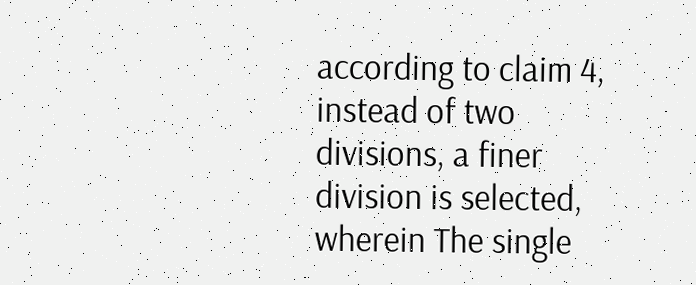according to claim 4, instead of two divisions, a finer division is selected, wherein The single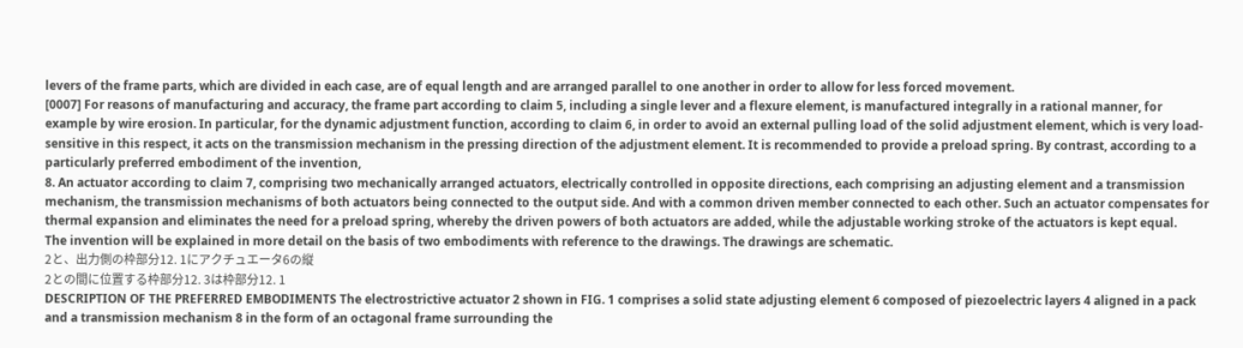levers of the frame parts, which are divided in each case, are of equal length and are arranged parallel to one another in order to allow for less forced movement.
[0007] For reasons of manufacturing and accuracy, the frame part according to claim 5, including a single lever and a flexure element, is manufactured integrally in a rational manner, for example by wire erosion. In particular, for the dynamic adjustment function, according to claim 6, in order to avoid an external pulling load of the solid adjustment element, which is very load-sensitive in this respect, it acts on the transmission mechanism in the pressing direction of the adjustment element. It is recommended to provide a preload spring. By contrast, according to a particularly preferred embodiment of the invention,
8. An actuator according to claim 7, comprising two mechanically arranged actuators, electrically controlled in opposite directions, each comprising an adjusting element and a transmission mechanism, the transmission mechanisms of both actuators being connected to the output side. And with a common driven member connected to each other. Such an actuator compensates for thermal expansion and eliminates the need for a preload spring, whereby the driven powers of both actuators are added, while the adjustable working stroke of the actuators is kept equal.
The invention will be explained in more detail on the basis of two embodiments with reference to the drawings. The drawings are schematic.
2と、出力側の枠部分12. 1にアクチュエータ6の縦
2との間に位置する枠部分12. 3は枠部分12. 1
DESCRIPTION OF THE PREFERRED EMBODIMENTS The electrostrictive actuator 2 shown in FIG. 1 comprises a solid state adjusting element 6 composed of piezoelectric layers 4 aligned in a pack and a transmission mechanism 8 in the form of an octagonal frame surrounding the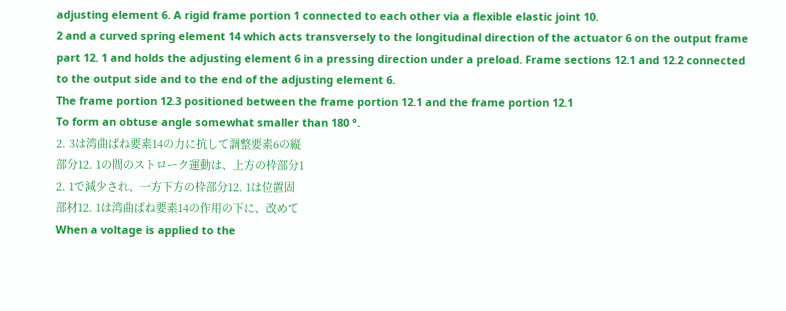adjusting element 6. A rigid frame portion 1 connected to each other via a flexible elastic joint 10.
2 and a curved spring element 14 which acts transversely to the longitudinal direction of the actuator 6 on the output frame part 12. 1 and holds the adjusting element 6 in a pressing direction under a preload. Frame sections 12.1 and 12.2 connected to the output side and to the end of the adjusting element 6.
The frame portion 12.3 positioned between the frame portion 12.1 and the frame portion 12.1
To form an obtuse angle somewhat smaller than 180 °.
2. 3は湾曲ばね要素14の力に抗して調整要素6の縦
部分12. 1の間のストローク運動は、上方の枠部分1
2. 1で減少され、一方下方の枠部分12. 1は位置固
部材12. 1は湾曲ばね要素14の作用の下に、改めて
When a voltage is applied to the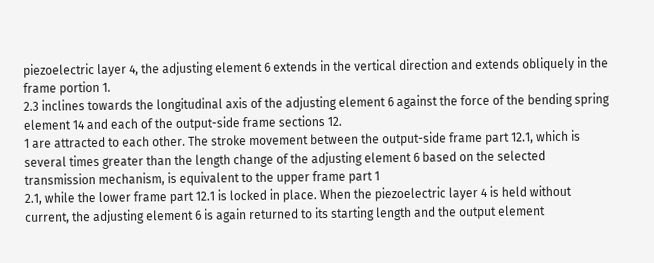piezoelectric layer 4, the adjusting element 6 extends in the vertical direction and extends obliquely in the frame portion 1.
2.3 inclines towards the longitudinal axis of the adjusting element 6 against the force of the bending spring element 14 and each of the output-side frame sections 12.
1 are attracted to each other. The stroke movement between the output-side frame part 12.1, which is several times greater than the length change of the adjusting element 6 based on the selected transmission mechanism, is equivalent to the upper frame part 1
2.1, while the lower frame part 12.1 is locked in place. When the piezoelectric layer 4 is held without current, the adjusting element 6 is again returned to its starting length and the output element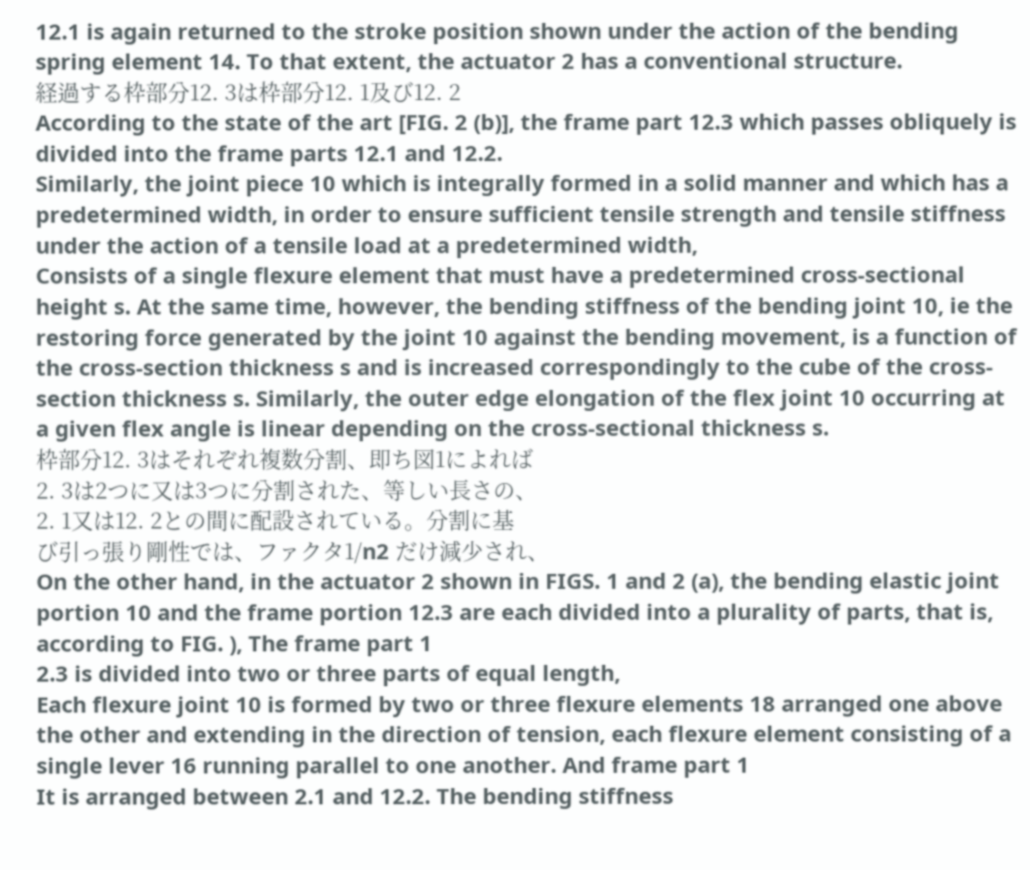12.1 is again returned to the stroke position shown under the action of the bending spring element 14. To that extent, the actuator 2 has a conventional structure.
経過する枠部分12. 3は枠部分12. 1及び12. 2
According to the state of the art [FIG. 2 (b)], the frame part 12.3 which passes obliquely is divided into the frame parts 12.1 and 12.2.
Similarly, the joint piece 10 which is integrally formed in a solid manner and which has a predetermined width, in order to ensure sufficient tensile strength and tensile stiffness under the action of a tensile load at a predetermined width,
Consists of a single flexure element that must have a predetermined cross-sectional height s. At the same time, however, the bending stiffness of the bending joint 10, ie the restoring force generated by the joint 10 against the bending movement, is a function of the cross-section thickness s and is increased correspondingly to the cube of the cross-section thickness s. Similarly, the outer edge elongation of the flex joint 10 occurring at a given flex angle is linear depending on the cross-sectional thickness s.
枠部分12. 3はそれぞれ複数分割、即ち図1によれば
2. 3は2つに又は3つに分割された、等しい長さの、
2. 1又は12. 2との間に配設されている。分割に基
び引っ張り剛性では、ファクタ1/n2 だけ減少され、
On the other hand, in the actuator 2 shown in FIGS. 1 and 2 (a), the bending elastic joint portion 10 and the frame portion 12.3 are each divided into a plurality of parts, that is, according to FIG. ), The frame part 1
2.3 is divided into two or three parts of equal length,
Each flexure joint 10 is formed by two or three flexure elements 18 arranged one above the other and extending in the direction of tension, each flexure element consisting of a single lever 16 running parallel to one another. And frame part 1
It is arranged between 2.1 and 12.2. The bending stiffness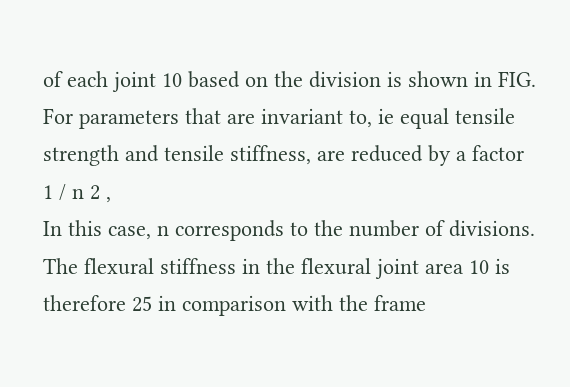of each joint 10 based on the division is shown in FIG.
For parameters that are invariant to, ie equal tensile strength and tensile stiffness, are reduced by a factor 1 / n 2 ,
In this case, n corresponds to the number of divisions. The flexural stiffness in the flexural joint area 10 is therefore 25 in comparison with the frame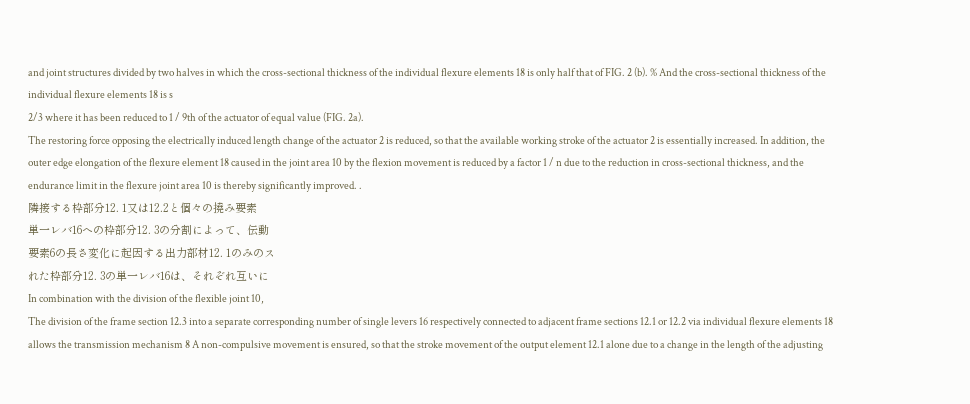and joint structures divided by two halves in which the cross-sectional thickness of the individual flexure elements 18 is only half that of FIG. 2 (b). % And the cross-sectional thickness of the individual flexure elements 18 is s
2/3 where it has been reduced to 1 / 9th of the actuator of equal value (FIG. 2a).
The restoring force opposing the electrically induced length change of the actuator 2 is reduced, so that the available working stroke of the actuator 2 is essentially increased. In addition, the outer edge elongation of the flexure element 18 caused in the joint area 10 by the flexion movement is reduced by a factor 1 / n due to the reduction in cross-sectional thickness, and the endurance limit in the flexure joint area 10 is thereby significantly improved. .
隣接する枠部分12. 1又は12.2と個々の撓み要素
単一レバ16への枠部分12. 3の分割によって、伝動
要素6の長さ変化に起因する出力部材12. 1のみのス
れた枠部分12. 3の単一レバ16は、それぞれ互いに
In combination with the division of the flexible joint 10,
The division of the frame section 12.3 into a separate corresponding number of single levers 16 respectively connected to adjacent frame sections 12.1 or 12.2 via individual flexure elements 18 allows the transmission mechanism 8 A non-compulsive movement is ensured, so that the stroke movement of the output element 12.1 alone due to a change in the length of the adjusting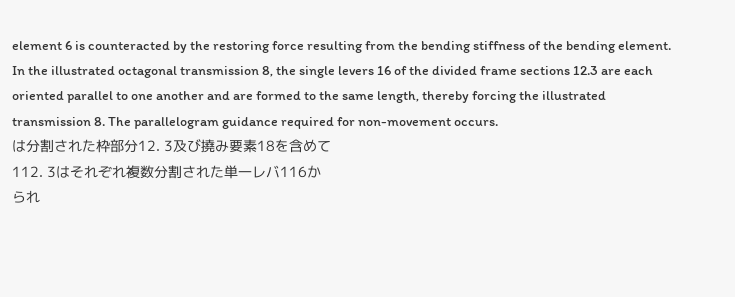element 6 is counteracted by the restoring force resulting from the bending stiffness of the bending element. In the illustrated octagonal transmission 8, the single levers 16 of the divided frame sections 12.3 are each oriented parallel to one another and are formed to the same length, thereby forcing the illustrated transmission 8. The parallelogram guidance required for non-movement occurs.
は分割された枠部分12. 3及び撓み要素18を含めて
112. 3はそれぞれ複数分割された単一レバ116か
られ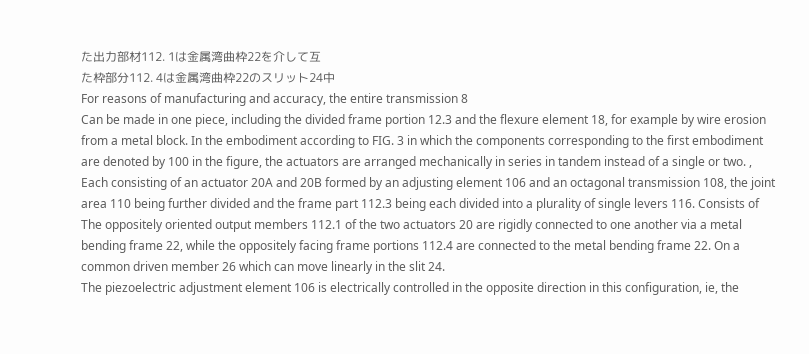た出力部材112. 1は金属湾曲枠22を介して互
た枠部分112. 4は金属湾曲枠22のスリット24中
For reasons of manufacturing and accuracy, the entire transmission 8
Can be made in one piece, including the divided frame portion 12.3 and the flexure element 18, for example by wire erosion from a metal block. In the embodiment according to FIG. 3 in which the components corresponding to the first embodiment are denoted by 100 in the figure, the actuators are arranged mechanically in series in tandem instead of a single or two. , Each consisting of an actuator 20A and 20B formed by an adjusting element 106 and an octagonal transmission 108, the joint area 110 being further divided and the frame part 112.3 being each divided into a plurality of single levers 116. Consists of The oppositely oriented output members 112.1 of the two actuators 20 are rigidly connected to one another via a metal bending frame 22, while the oppositely facing frame portions 112.4 are connected to the metal bending frame 22. On a common driven member 26 which can move linearly in the slit 24.
The piezoelectric adjustment element 106 is electrically controlled in the opposite direction in this configuration, ie, the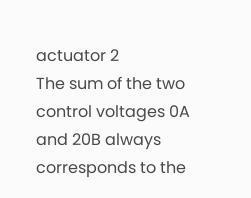actuator 2
The sum of the two control voltages 0A and 20B always corresponds to the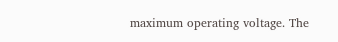maximum operating voltage. The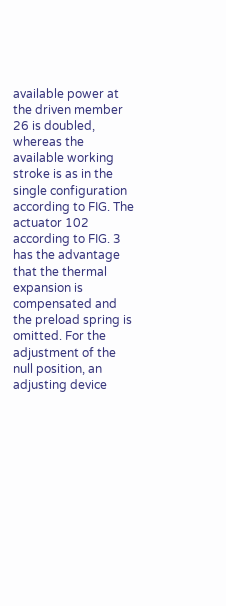available power at the driven member 26 is doubled, whereas the available working stroke is as in the single configuration according to FIG. The actuator 102 according to FIG. 3 has the advantage that the thermal expansion is compensated and the preload spring is omitted. For the adjustment of the null position, an adjusting device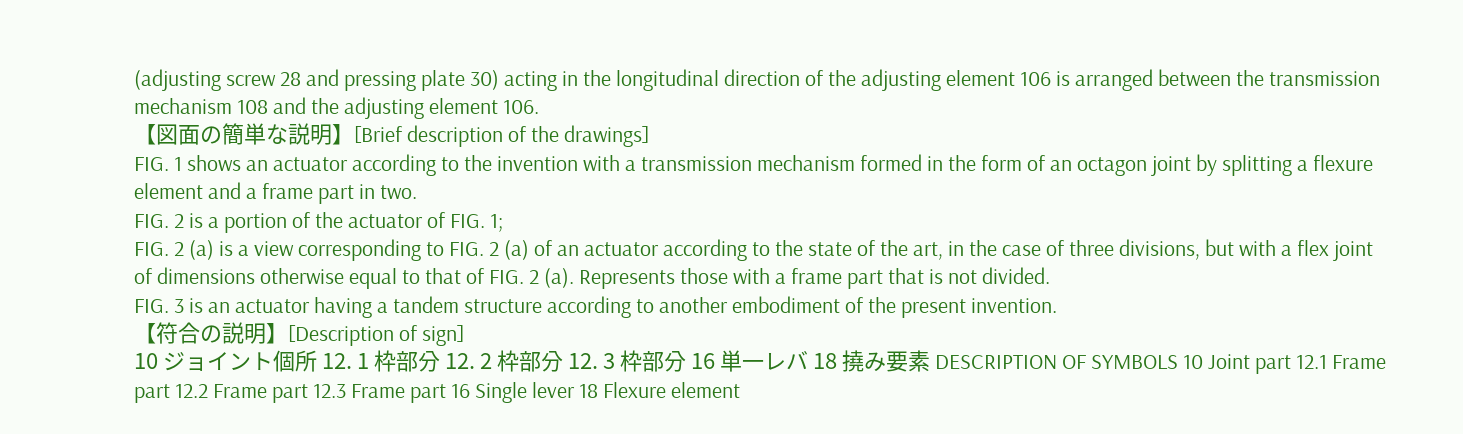(adjusting screw 28 and pressing plate 30) acting in the longitudinal direction of the adjusting element 106 is arranged between the transmission mechanism 108 and the adjusting element 106.
【図面の簡単な説明】[Brief description of the drawings]
FIG. 1 shows an actuator according to the invention with a transmission mechanism formed in the form of an octagon joint by splitting a flexure element and a frame part in two.
FIG. 2 is a portion of the actuator of FIG. 1;
FIG. 2 (a) is a view corresponding to FIG. 2 (a) of an actuator according to the state of the art, in the case of three divisions, but with a flex joint of dimensions otherwise equal to that of FIG. 2 (a). Represents those with a frame part that is not divided.
FIG. 3 is an actuator having a tandem structure according to another embodiment of the present invention.
【符合の説明】[Description of sign]
10 ジョイント個所 12. 1 枠部分 12. 2 枠部分 12. 3 枠部分 16 単一レバ 18 撓み要素 DESCRIPTION OF SYMBOLS 10 Joint part 12.1 Frame part 12.2 Frame part 12.3 Frame part 16 Single lever 18 Flexure element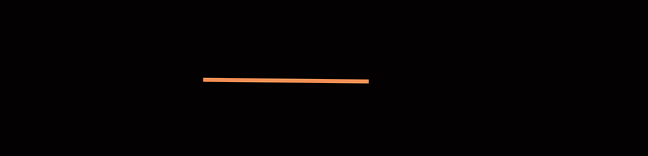───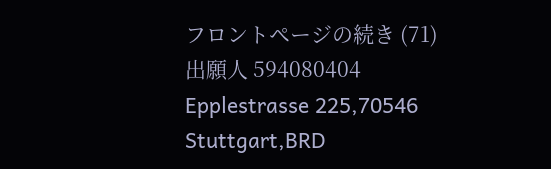フロントページの続き (71)出願人 594080404 Epplestrasse 225,70546 Stuttgart,BRD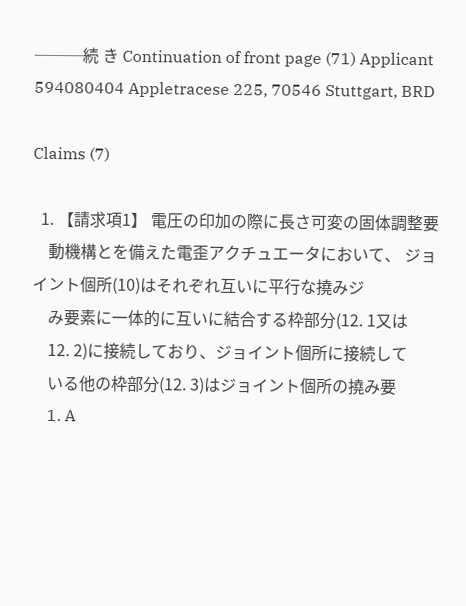───続 き Continuation of front page (71) Applicant 594080404 Appletracese 225, 70546 Stuttgart, BRD

Claims (7)

  1. 【請求項1】 電圧の印加の際に長さ可変の固体調整要
    動機構とを備えた電歪アクチュエータにおいて、 ジョイント個所(10)はそれぞれ互いに平行な撓みジ
    み要素に一体的に互いに結合する枠部分(12. 1又は
    12. 2)に接続しており、ジョイント個所に接続して
    いる他の枠部分(12. 3)はジョイント個所の撓み要
    1. A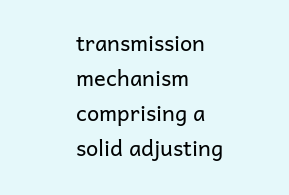transmission mechanism comprising a solid adjusting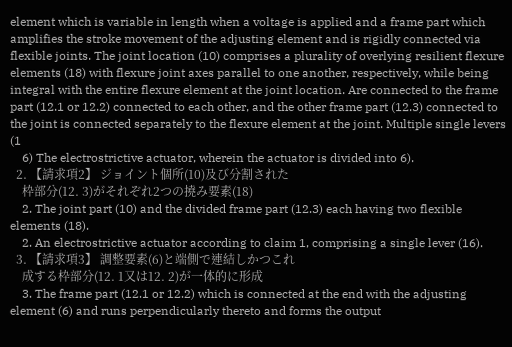element which is variable in length when a voltage is applied and a frame part which amplifies the stroke movement of the adjusting element and is rigidly connected via flexible joints. The joint location (10) comprises a plurality of overlying resilient flexure elements (18) with flexure joint axes parallel to one another, respectively, while being integral with the entire flexure element at the joint location. Are connected to the frame part (12.1 or 12.2) connected to each other, and the other frame part (12.3) connected to the joint is connected separately to the flexure element at the joint. Multiple single levers (1
    6) The electrostrictive actuator, wherein the actuator is divided into 6).
  2. 【請求項2】 ジョイント個所(10)及び分割された
    枠部分(12. 3)がそれぞれ2つの撓み要素(18)
    2. The joint part (10) and the divided frame part (12.3) each having two flexible elements (18).
    2. An electrostrictive actuator according to claim 1, comprising a single lever (16).
  3. 【請求項3】 調整要素(6)と端側で連結しかつこれ
    成する枠部分(12. 1又は12. 2)が一体的に形成
    3. The frame part (12.1 or 12.2) which is connected at the end with the adjusting element (6) and runs perpendicularly thereto and forms the output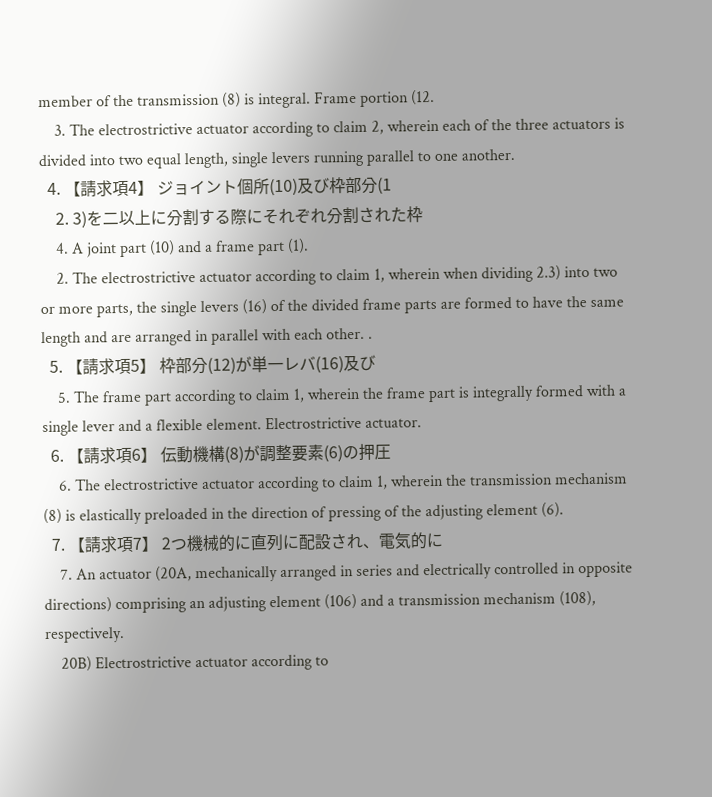member of the transmission (8) is integral. Frame portion (12.
    3. The electrostrictive actuator according to claim 2, wherein each of the three actuators is divided into two equal length, single levers running parallel to one another.
  4. 【請求項4】 ジョイント個所(10)及び枠部分(1
    2. 3)を二以上に分割する際にそれぞれ分割された枠
    4. A joint part (10) and a frame part (1).
    2. The electrostrictive actuator according to claim 1, wherein when dividing 2.3) into two or more parts, the single levers (16) of the divided frame parts are formed to have the same length and are arranged in parallel with each other. .
  5. 【請求項5】 枠部分(12)が単一レバ(16)及び
    5. The frame part according to claim 1, wherein the frame part is integrally formed with a single lever and a flexible element. Electrostrictive actuator.
  6. 【請求項6】 伝動機構(8)が調整要素(6)の押圧
    6. The electrostrictive actuator according to claim 1, wherein the transmission mechanism (8) is elastically preloaded in the direction of pressing of the adjusting element (6).
  7. 【請求項7】 2つ機械的に直列に配設され、電気的に
    7. An actuator (20A, mechanically arranged in series and electrically controlled in opposite directions) comprising an adjusting element (106) and a transmission mechanism (108), respectively.
    20B) Electrostrictive actuator according to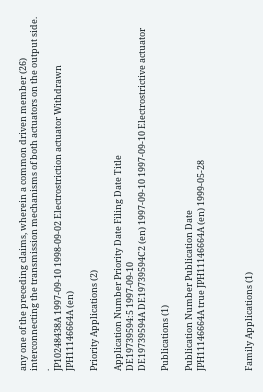any one of the preceding claims, wherein a common driven member (26) interconnecting the transmission mechanisms of both actuators on the output side. .
JP10248438A 1997-09-10 1998-09-02 Electrostriction actuator Withdrawn JPH11146664A (en)

Priority Applications (2)

Application Number Priority Date Filing Date Title
DE19739594:5 1997-09-10
DE19739594A DE19739594C2 (en) 1997-09-10 1997-09-10 Electrostrictive actuator

Publications (1)

Publication Number Publication Date
JPH11146664A true JPH11146664A (en) 1999-05-28



Family Applications (1)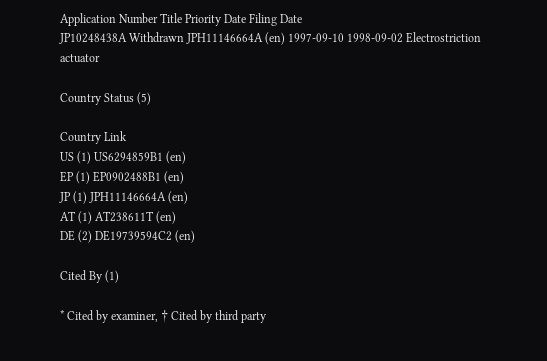Application Number Title Priority Date Filing Date
JP10248438A Withdrawn JPH11146664A (en) 1997-09-10 1998-09-02 Electrostriction actuator

Country Status (5)

Country Link
US (1) US6294859B1 (en)
EP (1) EP0902488B1 (en)
JP (1) JPH11146664A (en)
AT (1) AT238611T (en)
DE (2) DE19739594C2 (en)

Cited By (1)

* Cited by examiner, † Cited by third party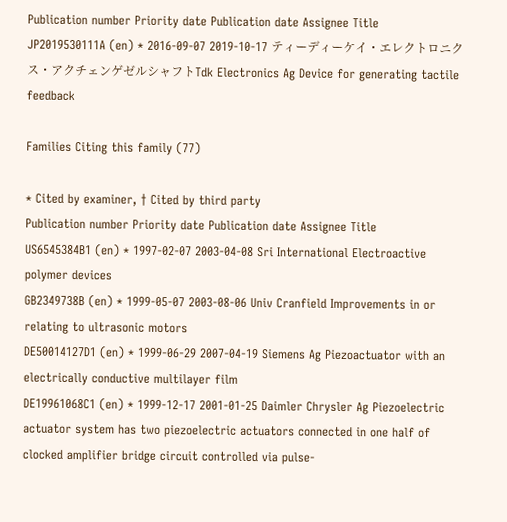Publication number Priority date Publication date Assignee Title
JP2019530111A (en) * 2016-09-07 2019-10-17 ティーディーケイ・エレクトロニクス・アクチェンゲゼルシャフトTdk Electronics Ag Device for generating tactile feedback

Families Citing this family (77)

* Cited by examiner, † Cited by third party
Publication number Priority date Publication date Assignee Title
US6545384B1 (en) * 1997-02-07 2003-04-08 Sri International Electroactive polymer devices
GB2349738B (en) * 1999-05-07 2003-08-06 Univ Cranfield Improvements in or relating to ultrasonic motors
DE50014127D1 (en) * 1999-06-29 2007-04-19 Siemens Ag Piezoactuator with an electrically conductive multilayer film
DE19961068C1 (en) * 1999-12-17 2001-01-25 Daimler Chrysler Ag Piezoelectric actuator system has two piezoelectric actuators connected in one half of clocked amplifier bridge circuit controlled via pulse-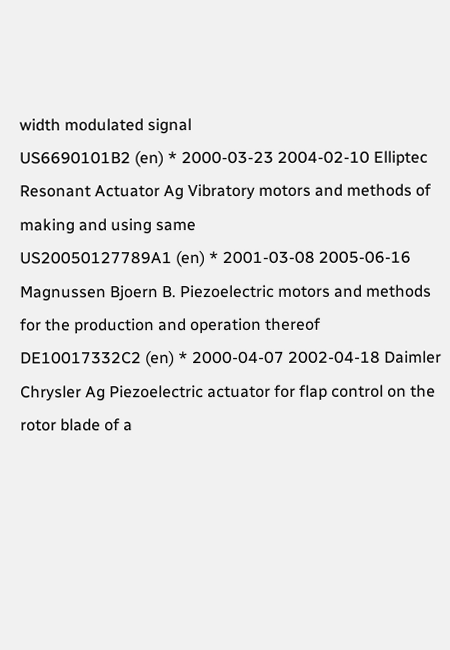width modulated signal
US6690101B2 (en) * 2000-03-23 2004-02-10 Elliptec Resonant Actuator Ag Vibratory motors and methods of making and using same
US20050127789A1 (en) * 2001-03-08 2005-06-16 Magnussen Bjoern B. Piezoelectric motors and methods for the production and operation thereof
DE10017332C2 (en) * 2000-04-07 2002-04-18 Daimler Chrysler Ag Piezoelectric actuator for flap control on the rotor blade of a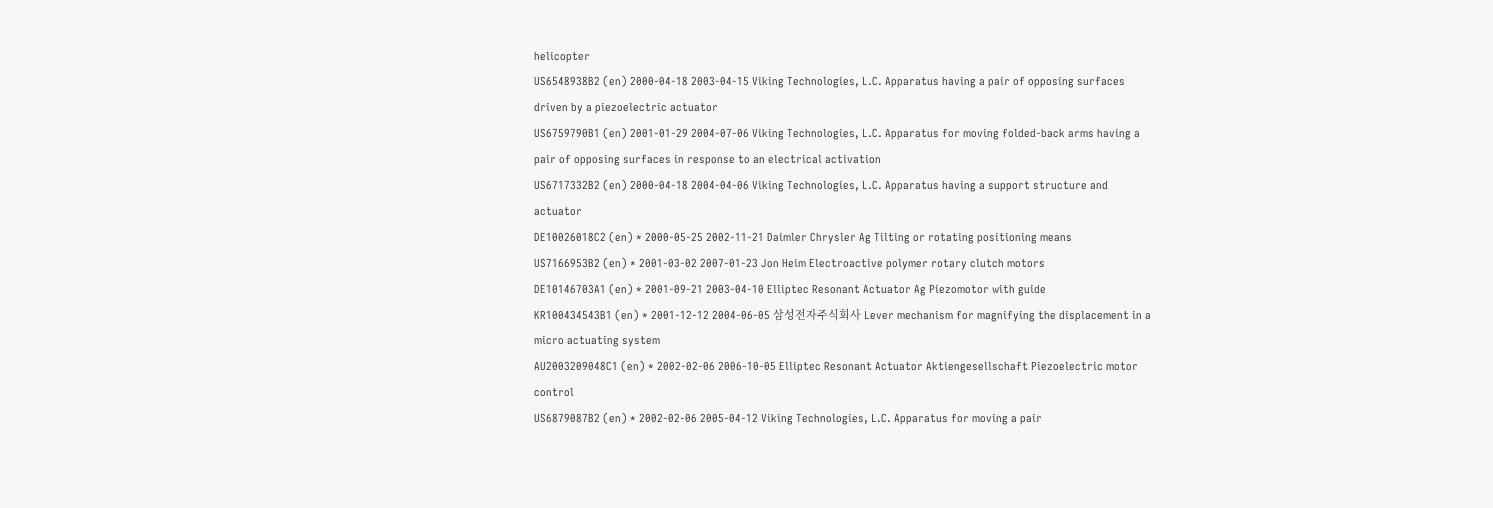helicopter
US6548938B2 (en) 2000-04-18 2003-04-15 Viking Technologies, L.C. Apparatus having a pair of opposing surfaces driven by a piezoelectric actuator
US6759790B1 (en) 2001-01-29 2004-07-06 Viking Technologies, L.C. Apparatus for moving folded-back arms having a pair of opposing surfaces in response to an electrical activation
US6717332B2 (en) 2000-04-18 2004-04-06 Viking Technologies, L.C. Apparatus having a support structure and actuator
DE10026018C2 (en) * 2000-05-25 2002-11-21 Daimler Chrysler Ag Tilting or rotating positioning means
US7166953B2 (en) * 2001-03-02 2007-01-23 Jon Heim Electroactive polymer rotary clutch motors
DE10146703A1 (en) * 2001-09-21 2003-04-10 Elliptec Resonant Actuator Ag Piezomotor with guide
KR100434543B1 (en) * 2001-12-12 2004-06-05 삼성전자주식회사 Lever mechanism for magnifying the displacement in a micro actuating system
AU2003209048C1 (en) * 2002-02-06 2006-10-05 Elliptec Resonant Actuator Aktiengesellschaft Piezoelectric motor control
US6879087B2 (en) * 2002-02-06 2005-04-12 Viking Technologies, L.C. Apparatus for moving a pair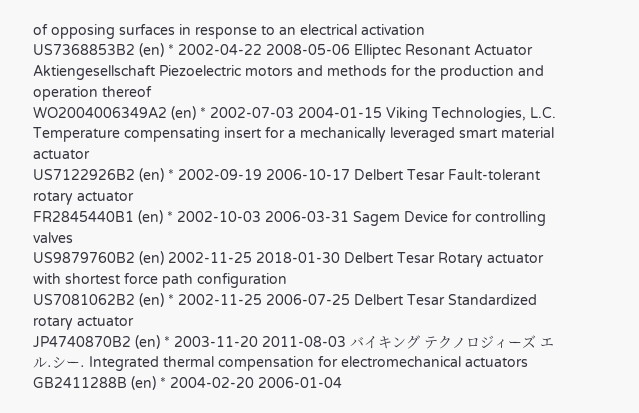of opposing surfaces in response to an electrical activation
US7368853B2 (en) * 2002-04-22 2008-05-06 Elliptec Resonant Actuator Aktiengesellschaft Piezoelectric motors and methods for the production and operation thereof
WO2004006349A2 (en) * 2002-07-03 2004-01-15 Viking Technologies, L.C. Temperature compensating insert for a mechanically leveraged smart material actuator
US7122926B2 (en) * 2002-09-19 2006-10-17 Delbert Tesar Fault-tolerant rotary actuator
FR2845440B1 (en) * 2002-10-03 2006-03-31 Sagem Device for controlling valves
US9879760B2 (en) 2002-11-25 2018-01-30 Delbert Tesar Rotary actuator with shortest force path configuration
US7081062B2 (en) * 2002-11-25 2006-07-25 Delbert Tesar Standardized rotary actuator
JP4740870B2 (en) * 2003-11-20 2011-08-03 バイキング テクノロジィーズ エル.シー. Integrated thermal compensation for electromechanical actuators
GB2411288B (en) * 2004-02-20 2006-01-04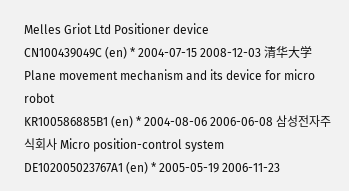Melles Griot Ltd Positioner device
CN100439049C (en) * 2004-07-15 2008-12-03 清华大学 Plane movement mechanism and its device for micro robot
KR100586885B1 (en) * 2004-08-06 2006-06-08 삼성전자주식회사 Micro position-control system
DE102005023767A1 (en) * 2005-05-19 2006-11-23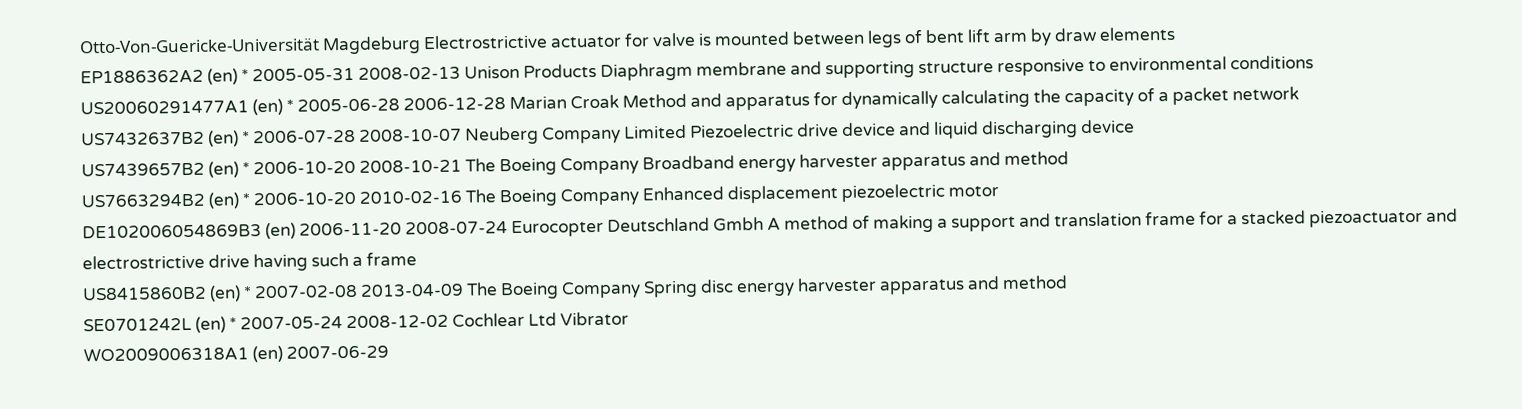Otto-Von-Guericke-Universität Magdeburg Electrostrictive actuator for valve is mounted between legs of bent lift arm by draw elements
EP1886362A2 (en) * 2005-05-31 2008-02-13 Unison Products Diaphragm membrane and supporting structure responsive to environmental conditions
US20060291477A1 (en) * 2005-06-28 2006-12-28 Marian Croak Method and apparatus for dynamically calculating the capacity of a packet network
US7432637B2 (en) * 2006-07-28 2008-10-07 Neuberg Company Limited Piezoelectric drive device and liquid discharging device
US7439657B2 (en) * 2006-10-20 2008-10-21 The Boeing Company Broadband energy harvester apparatus and method
US7663294B2 (en) * 2006-10-20 2010-02-16 The Boeing Company Enhanced displacement piezoelectric motor
DE102006054869B3 (en) 2006-11-20 2008-07-24 Eurocopter Deutschland Gmbh A method of making a support and translation frame for a stacked piezoactuator and electrostrictive drive having such a frame
US8415860B2 (en) * 2007-02-08 2013-04-09 The Boeing Company Spring disc energy harvester apparatus and method
SE0701242L (en) * 2007-05-24 2008-12-02 Cochlear Ltd Vibrator
WO2009006318A1 (en) 2007-06-29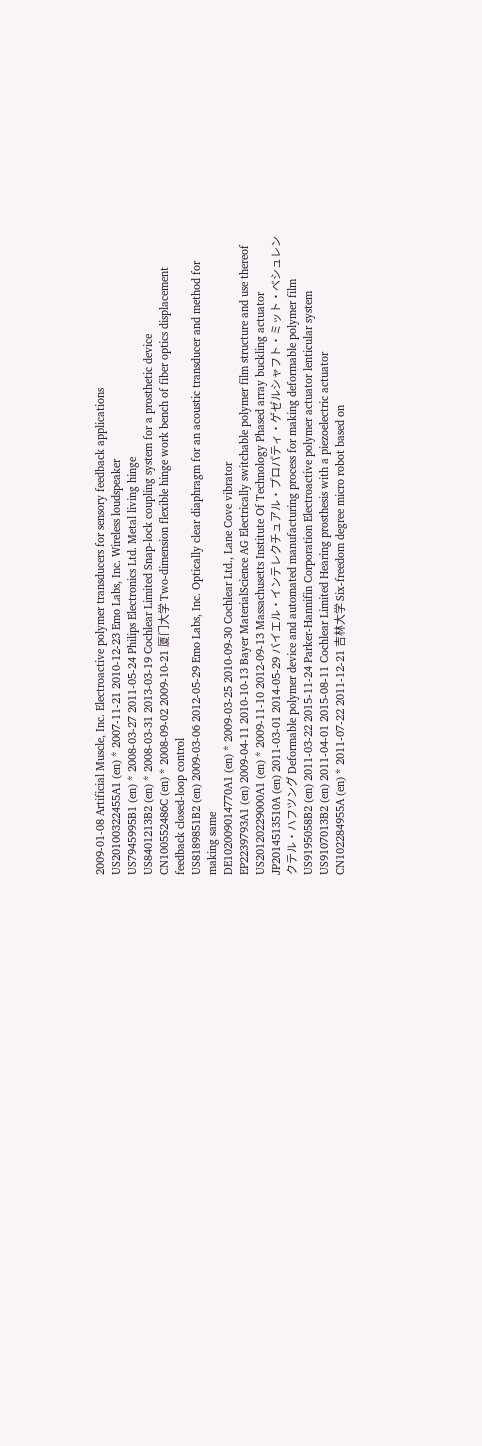2009-01-08 Artificial Muscle, Inc. Electroactive polymer transducers for sensory feedback applications
US20100322455A1 (en) * 2007-11-21 2010-12-23 Emo Labs, Inc. Wireless loudspeaker
US7945995B1 (en) * 2008-03-27 2011-05-24 Philips Electronics Ltd. Metal living hinge
US8401213B2 (en) * 2008-03-31 2013-03-19 Cochlear Limited Snap-lock coupling system for a prosthetic device
CN100552486C (en) * 2008-09-02 2009-10-21 厦门大学 Two-dimension flexible hinge work bench of fiber optics displacement feedback closed-loop control
US8189851B2 (en) 2009-03-06 2012-05-29 Emo Labs, Inc. Optically clear diaphragm for an acoustic transducer and method for making same
DE102009014770A1 (en) * 2009-03-25 2010-09-30 Cochlear Ltd., Lane Cove vibrator
EP2239793A1 (en) 2009-04-11 2010-10-13 Bayer MaterialScience AG Electrically switchable polymer film structure and use thereof
US20120229000A1 (en) * 2009-11-10 2012-09-13 Massachusetts Institute Of Technology Phased array buckling actuator
JP2014513510A (en) 2011-03-01 2014-05-29 バイエル・インテレクチュアル・プロパティ・ゲゼルシャフト・ミット・ベシュレンクテル・ハフツング Deformable polymer device and automated manufacturing process for making deformable polymer film
US9195058B2 (en) 2011-03-22 2015-11-24 Parker-Hannifin Corporation Electroactive polymer actuator lenticular system
US9107013B2 (en) 2011-04-01 2015-08-11 Cochlear Limited Hearing prosthesis with a piezoelectric actuator
CN102284955A (en) * 2011-07-22 2011-12-21 吉林大学 Six-freedom degree micro robot based on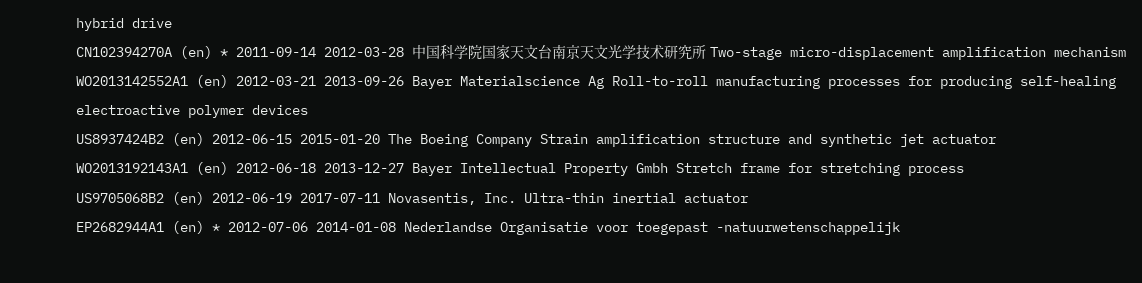hybrid drive
CN102394270A (en) * 2011-09-14 2012-03-28 中国科学院国家天文台南京天文光学技术研究所 Two-stage micro-displacement amplification mechanism
WO2013142552A1 (en) 2012-03-21 2013-09-26 Bayer Materialscience Ag Roll-to-roll manufacturing processes for producing self-healing electroactive polymer devices
US8937424B2 (en) 2012-06-15 2015-01-20 The Boeing Company Strain amplification structure and synthetic jet actuator
WO2013192143A1 (en) 2012-06-18 2013-12-27 Bayer Intellectual Property Gmbh Stretch frame for stretching process
US9705068B2 (en) 2012-06-19 2017-07-11 Novasentis, Inc. Ultra-thin inertial actuator
EP2682944A1 (en) * 2012-07-06 2014-01-08 Nederlandse Organisatie voor toegepast -natuurwetenschappelijk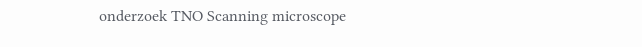onderzoek TNO Scanning microscope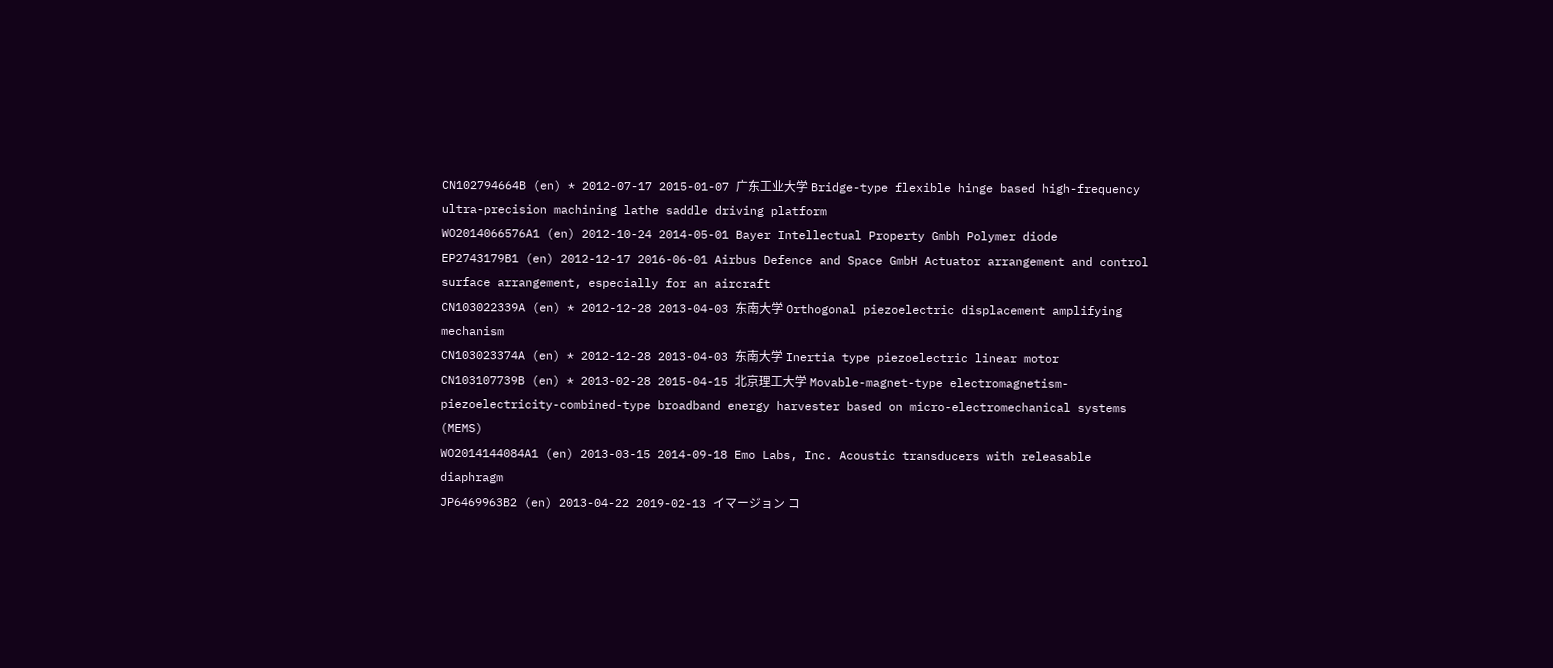CN102794664B (en) * 2012-07-17 2015-01-07 广东工业大学 Bridge-type flexible hinge based high-frequency ultra-precision machining lathe saddle driving platform
WO2014066576A1 (en) 2012-10-24 2014-05-01 Bayer Intellectual Property Gmbh Polymer diode
EP2743179B1 (en) 2012-12-17 2016-06-01 Airbus Defence and Space GmbH Actuator arrangement and control surface arrangement, especially for an aircraft
CN103022339A (en) * 2012-12-28 2013-04-03 东南大学 Orthogonal piezoelectric displacement amplifying mechanism
CN103023374A (en) * 2012-12-28 2013-04-03 东南大学 Inertia type piezoelectric linear motor
CN103107739B (en) * 2013-02-28 2015-04-15 北京理工大学 Movable-magnet-type electromagnetism-piezoelectricity-combined-type broadband energy harvester based on micro-electromechanical systems (MEMS)
WO2014144084A1 (en) 2013-03-15 2014-09-18 Emo Labs, Inc. Acoustic transducers with releasable diaphragm
JP6469963B2 (en) 2013-04-22 2019-02-13 イマージョン コ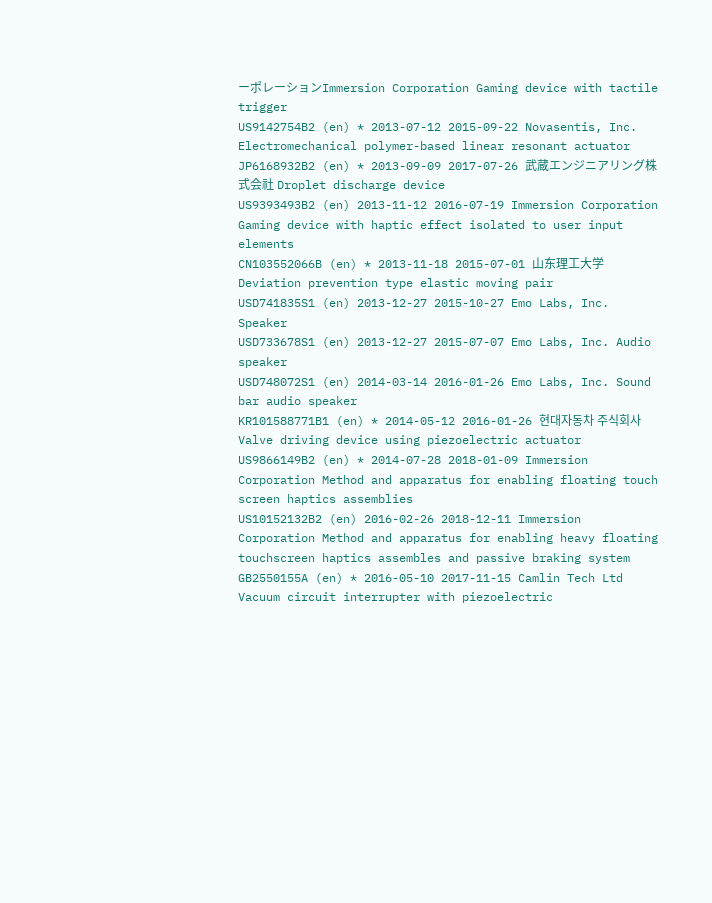ーポレーションImmersion Corporation Gaming device with tactile trigger
US9142754B2 (en) * 2013-07-12 2015-09-22 Novasentis, Inc. Electromechanical polymer-based linear resonant actuator
JP6168932B2 (en) * 2013-09-09 2017-07-26 武蔵エンジニアリング株式会社 Droplet discharge device
US9393493B2 (en) 2013-11-12 2016-07-19 Immersion Corporation Gaming device with haptic effect isolated to user input elements
CN103552066B (en) * 2013-11-18 2015-07-01 山东理工大学 Deviation prevention type elastic moving pair
USD741835S1 (en) 2013-12-27 2015-10-27 Emo Labs, Inc. Speaker
USD733678S1 (en) 2013-12-27 2015-07-07 Emo Labs, Inc. Audio speaker
USD748072S1 (en) 2014-03-14 2016-01-26 Emo Labs, Inc. Sound bar audio speaker
KR101588771B1 (en) * 2014-05-12 2016-01-26 현대자동차 주식회사 Valve driving device using piezoelectric actuator
US9866149B2 (en) * 2014-07-28 2018-01-09 Immersion Corporation Method and apparatus for enabling floating touch screen haptics assemblies
US10152132B2 (en) 2016-02-26 2018-12-11 Immersion Corporation Method and apparatus for enabling heavy floating touchscreen haptics assembles and passive braking system
GB2550155A (en) * 2016-05-10 2017-11-15 Camlin Tech Ltd Vacuum circuit interrupter with piezoelectric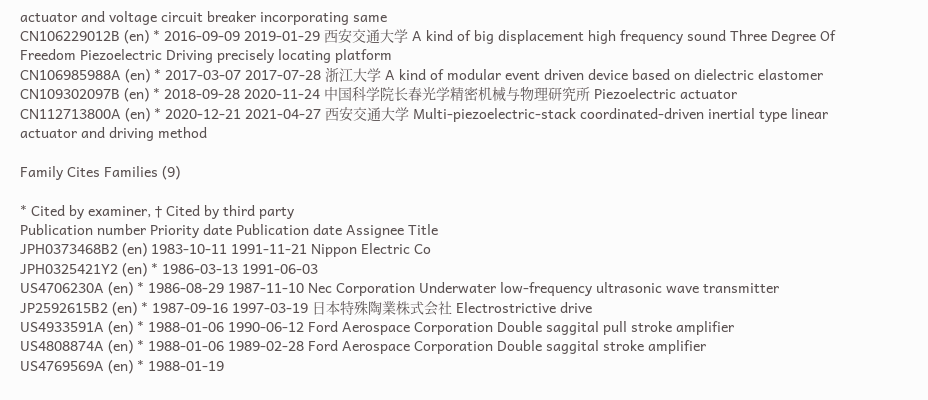actuator and voltage circuit breaker incorporating same
CN106229012B (en) * 2016-09-09 2019-01-29 西安交通大学 A kind of big displacement high frequency sound Three Degree Of Freedom Piezoelectric Driving precisely locating platform
CN106985988A (en) * 2017-03-07 2017-07-28 浙江大学 A kind of modular event driven device based on dielectric elastomer
CN109302097B (en) * 2018-09-28 2020-11-24 中国科学院长春光学精密机械与物理研究所 Piezoelectric actuator
CN112713800A (en) * 2020-12-21 2021-04-27 西安交通大学 Multi-piezoelectric-stack coordinated-driven inertial type linear actuator and driving method

Family Cites Families (9)

* Cited by examiner, † Cited by third party
Publication number Priority date Publication date Assignee Title
JPH0373468B2 (en) 1983-10-11 1991-11-21 Nippon Electric Co
JPH0325421Y2 (en) * 1986-03-13 1991-06-03
US4706230A (en) * 1986-08-29 1987-11-10 Nec Corporation Underwater low-frequency ultrasonic wave transmitter
JP2592615B2 (en) * 1987-09-16 1997-03-19 日本特殊陶業株式会社 Electrostrictive drive
US4933591A (en) * 1988-01-06 1990-06-12 Ford Aerospace Corporation Double saggital pull stroke amplifier
US4808874A (en) * 1988-01-06 1989-02-28 Ford Aerospace Corporation Double saggital stroke amplifier
US4769569A (en) * 1988-01-19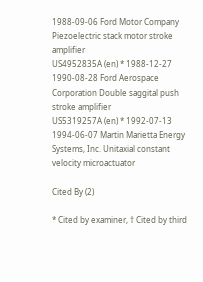1988-09-06 Ford Motor Company Piezoelectric stack motor stroke amplifier
US4952835A (en) * 1988-12-27 1990-08-28 Ford Aerospace Corporation Double saggital push stroke amplifier
US5319257A (en) * 1992-07-13 1994-06-07 Martin Marietta Energy Systems, Inc. Unitaxial constant velocity microactuator

Cited By (2)

* Cited by examiner, † Cited by third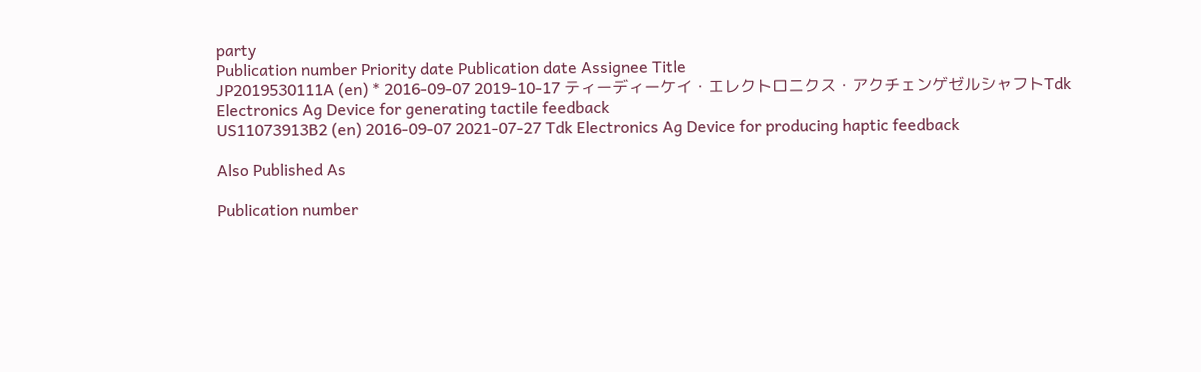party
Publication number Priority date Publication date Assignee Title
JP2019530111A (en) * 2016-09-07 2019-10-17 ティーディーケイ・エレクトロニクス・アクチェンゲゼルシャフトTdk Electronics Ag Device for generating tactile feedback
US11073913B2 (en) 2016-09-07 2021-07-27 Tdk Electronics Ag Device for producing haptic feedback

Also Published As

Publication number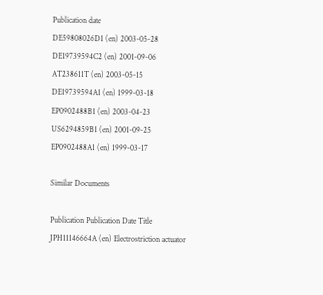Publication date
DE59808026D1 (en) 2003-05-28
DE19739594C2 (en) 2001-09-06
AT238611T (en) 2003-05-15
DE19739594A1 (en) 1999-03-18
EP0902488B1 (en) 2003-04-23
US6294859B1 (en) 2001-09-25
EP0902488A1 (en) 1999-03-17

Similar Documents

Publication Publication Date Title
JPH11146664A (en) Electrostriction actuator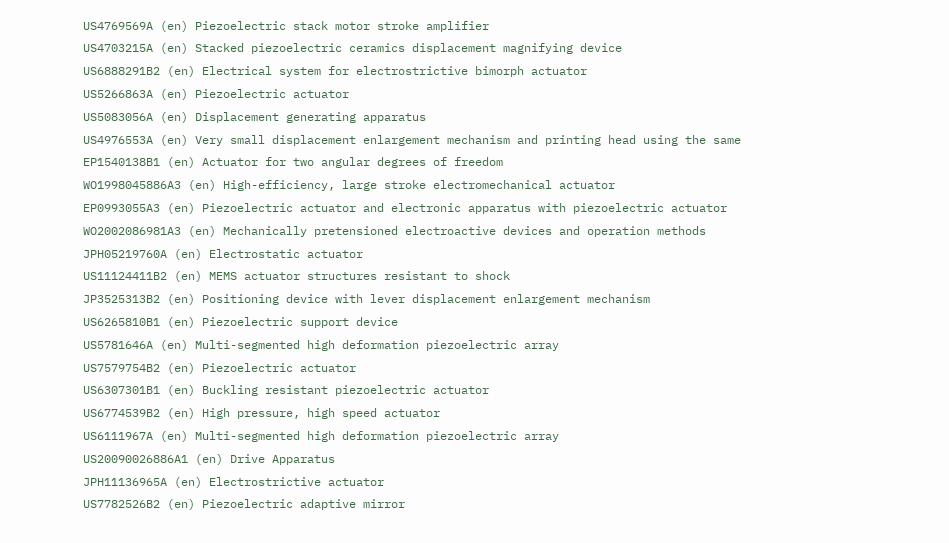US4769569A (en) Piezoelectric stack motor stroke amplifier
US4703215A (en) Stacked piezoelectric ceramics displacement magnifying device
US6888291B2 (en) Electrical system for electrostrictive bimorph actuator
US5266863A (en) Piezoelectric actuator
US5083056A (en) Displacement generating apparatus
US4976553A (en) Very small displacement enlargement mechanism and printing head using the same
EP1540138B1 (en) Actuator for two angular degrees of freedom
WO1998045886A3 (en) High-efficiency, large stroke electromechanical actuator
EP0993055A3 (en) Piezoelectric actuator and electronic apparatus with piezoelectric actuator
WO2002086981A3 (en) Mechanically pretensioned electroactive devices and operation methods
JPH05219760A (en) Electrostatic actuator
US11124411B2 (en) MEMS actuator structures resistant to shock
JP3525313B2 (en) Positioning device with lever displacement enlargement mechanism
US6265810B1 (en) Piezoelectric support device
US5781646A (en) Multi-segmented high deformation piezoelectric array
US7579754B2 (en) Piezoelectric actuator
US6307301B1 (en) Buckling resistant piezoelectric actuator
US6774539B2 (en) High pressure, high speed actuator
US6111967A (en) Multi-segmented high deformation piezoelectric array
US20090026886A1 (en) Drive Apparatus
JPH11136965A (en) Electrostrictive actuator
US7782526B2 (en) Piezoelectric adaptive mirror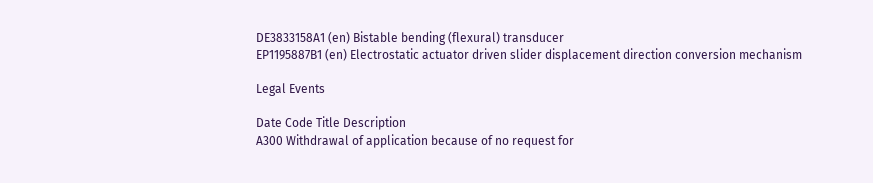DE3833158A1 (en) Bistable bending (flexural) transducer
EP1195887B1 (en) Electrostatic actuator driven slider displacement direction conversion mechanism

Legal Events

Date Code Title Description
A300 Withdrawal of application because of no request for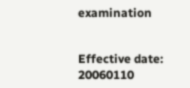examination


Effective date: 20060110